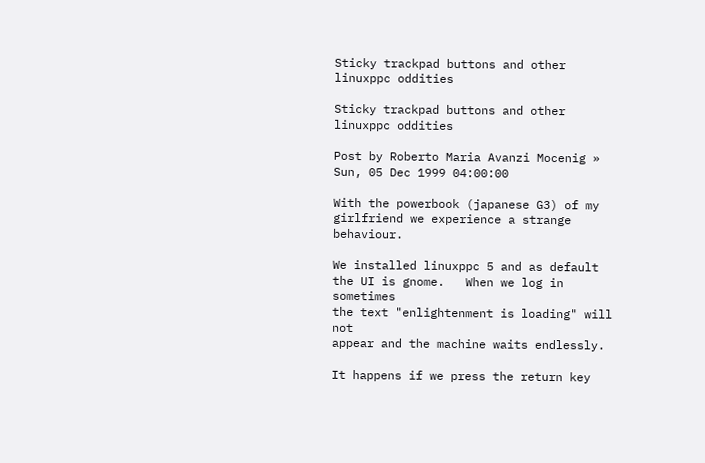Sticky trackpad buttons and other linuxppc oddities

Sticky trackpad buttons and other linuxppc oddities

Post by Roberto Maria Avanzi Mocenig » Sun, 05 Dec 1999 04:00:00

With the powerbook (japanese G3) of my
girlfriend we experience a strange behaviour.

We installed linuxppc 5 and as default
the UI is gnome.   When we log in sometimes
the text "enlightenment is loading" will not
appear and the machine waits endlessly.

It happens if we press the return key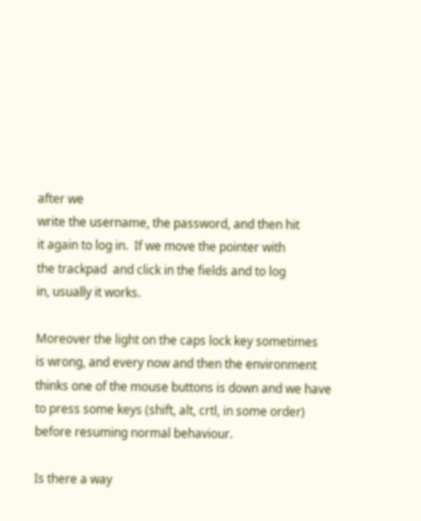after we
write the username, the password, and then hit
it again to log in.  If we move the pointer with
the trackpad  and click in the fields and to log
in, usually it works.

Moreover the light on the caps lock key sometimes
is wrong, and every now and then the environment
thinks one of the mouse buttons is down and we have
to press some keys (shift, alt, crtl, in some order)
before resuming normal behaviour.

Is there a way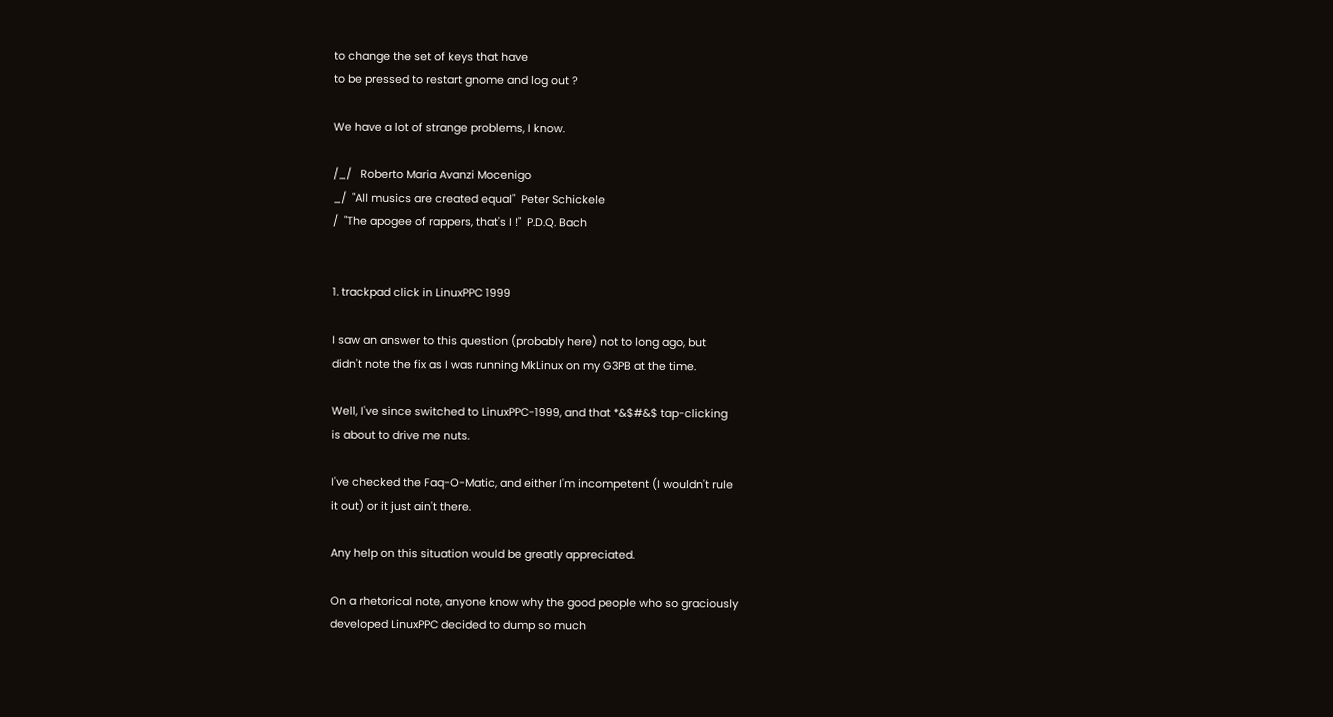to change the set of keys that have
to be pressed to restart gnome and log out ?

We have a lot of strange problems, I know.

/_/   Roberto Maria Avanzi Mocenigo
_/  "All musics are created equal"  Peter Schickele
/  "The apogee of rappers, that's I !"  P.D.Q. Bach


1. trackpad click in LinuxPPC 1999

I saw an answer to this question (probably here) not to long ago, but
didn't note the fix as I was running MkLinux on my G3PB at the time.

Well, I've since switched to LinuxPPC-1999, and that *&$#&$ tap-clicking
is about to drive me nuts.

I've checked the Faq-O-Matic, and either I'm incompetent (I wouldn't rule
it out) or it just ain't there.

Any help on this situation would be greatly appreciated.

On a rhetorical note, anyone know why the good people who so graciously
developed LinuxPPC decided to dump so much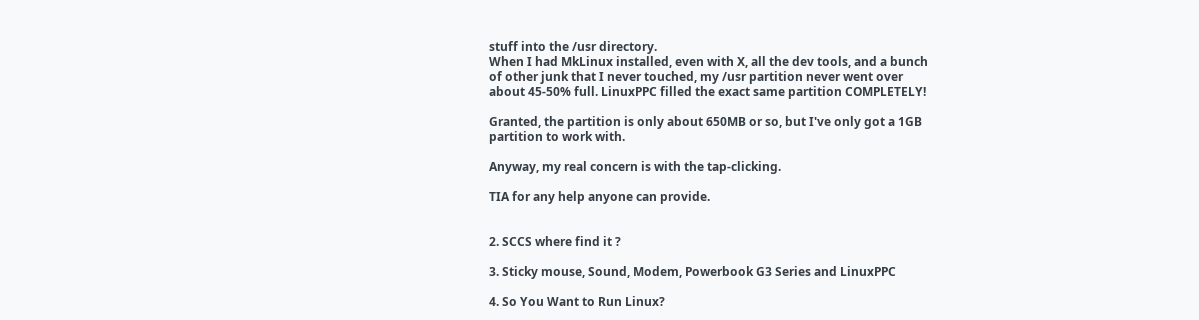stuff into the /usr directory.
When I had MkLinux installed, even with X, all the dev tools, and a bunch
of other junk that I never touched, my /usr partition never went over
about 45-50% full. LinuxPPC filled the exact same partition COMPLETELY!

Granted, the partition is only about 650MB or so, but I've only got a 1GB
partition to work with.

Anyway, my real concern is with the tap-clicking.

TIA for any help anyone can provide.


2. SCCS where find it ?

3. Sticky mouse, Sound, Modem, Powerbook G3 Series and LinuxPPC

4. So You Want to Run Linux?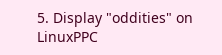5. Display "oddities" on LinuxPPC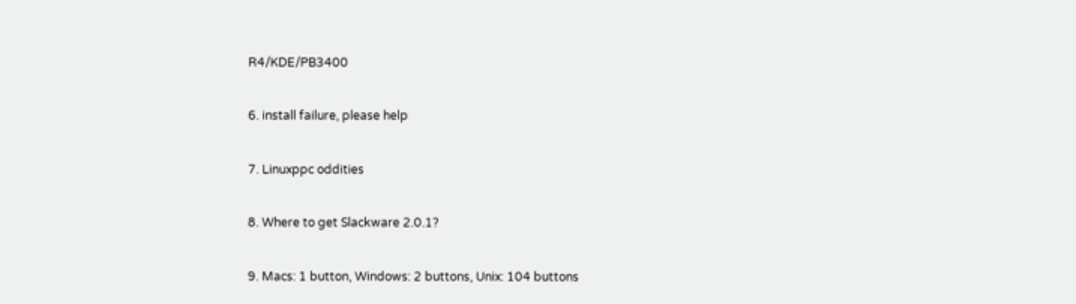R4/KDE/PB3400

6. install failure, please help

7. Linuxppc oddities

8. Where to get Slackware 2.0.1?

9. Macs: 1 button, Windows: 2 buttons, Unix: 104 buttons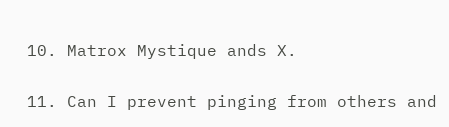10. Matrox Mystique ands X.

11. Can I prevent pinging from others and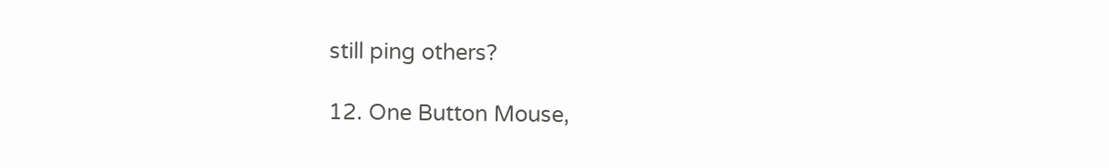still ping others?

12. One Button Mouse,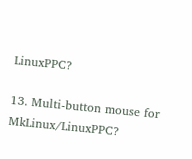LinuxPPC?

13. Multi-button mouse for MkLinux/LinuxPPC?